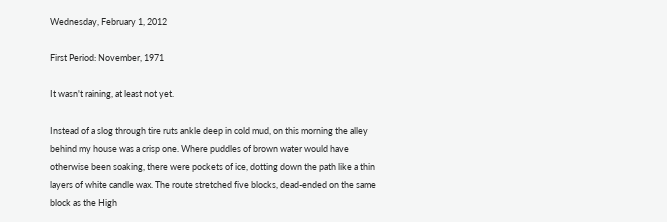Wednesday, February 1, 2012

First Period: November, 1971

It wasn't raining, at least not yet.

Instead of a slog through tire ruts ankle deep in cold mud, on this morning the alley behind my house was a crisp one. Where puddles of brown water would have otherwise been soaking, there were pockets of ice, dotting down the path like a thin layers of white candle wax. The route stretched five blocks, dead-ended on the same block as the High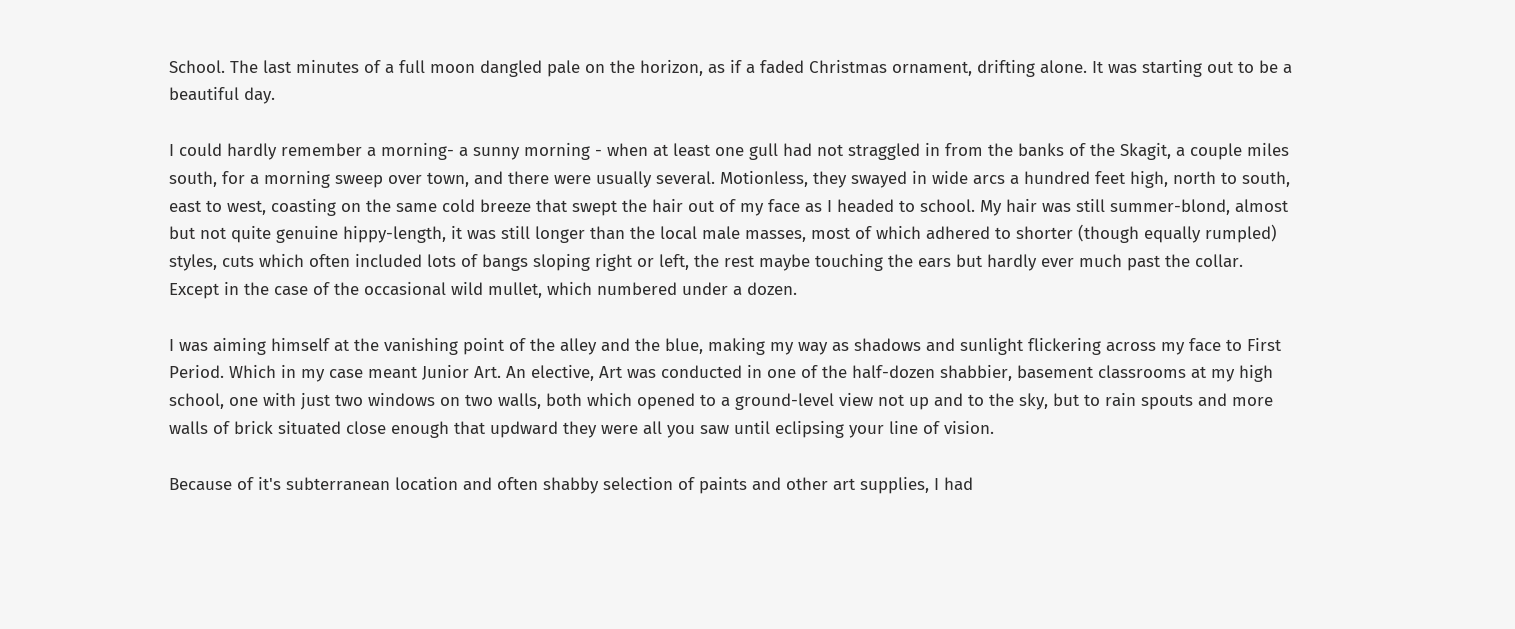School. The last minutes of a full moon dangled pale on the horizon, as if a faded Christmas ornament, drifting alone. It was starting out to be a beautiful day.

I could hardly remember a morning- a sunny morning - when at least one gull had not straggled in from the banks of the Skagit, a couple miles south, for a morning sweep over town, and there were usually several. Motionless, they swayed in wide arcs a hundred feet high, north to south, east to west, coasting on the same cold breeze that swept the hair out of my face as I headed to school. My hair was still summer-blond, almost but not quite genuine hippy-length, it was still longer than the local male masses, most of which adhered to shorter (though equally rumpled) styles, cuts which often included lots of bangs sloping right or left, the rest maybe touching the ears but hardly ever much past the collar. Except in the case of the occasional wild mullet, which numbered under a dozen.

I was aiming himself at the vanishing point of the alley and the blue, making my way as shadows and sunlight flickering across my face to First Period. Which in my case meant Junior Art. An elective, Art was conducted in one of the half-dozen shabbier, basement classrooms at my high school, one with just two windows on two walls, both which opened to a ground-level view not up and to the sky, but to rain spouts and more walls of brick situated close enough that updward they were all you saw until eclipsing your line of vision.

Because of it's subterranean location and often shabby selection of paints and other art supplies, I had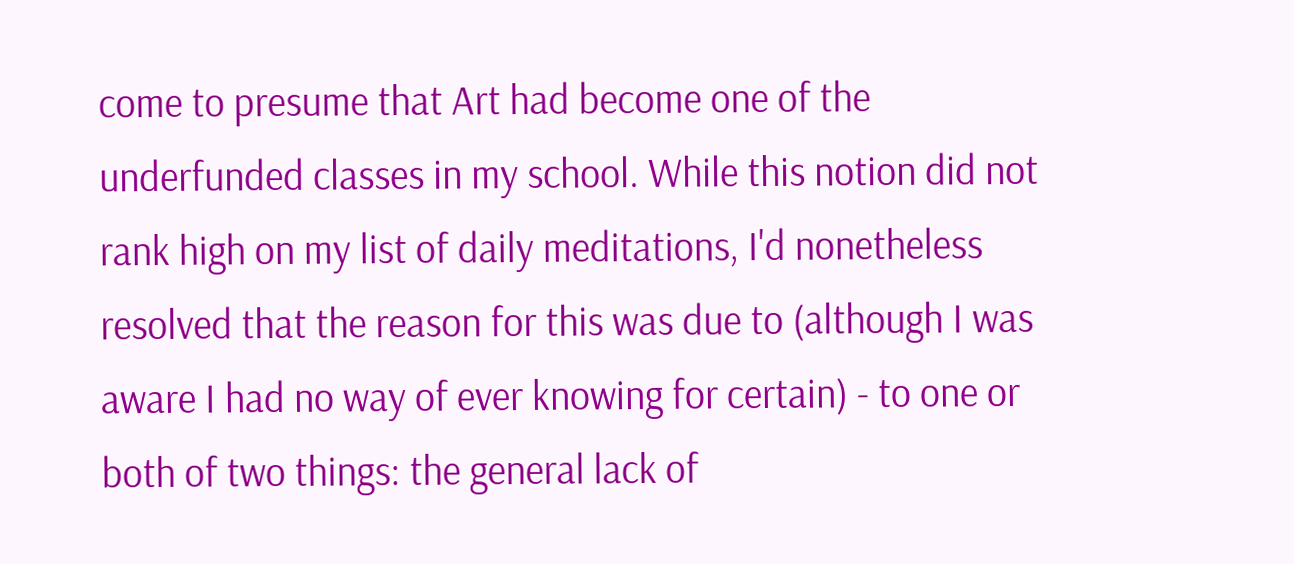come to presume that Art had become one of the underfunded classes in my school. While this notion did not rank high on my list of daily meditations, I'd nonetheless resolved that the reason for this was due to (although I was aware I had no way of ever knowing for certain) - to one or both of two things: the general lack of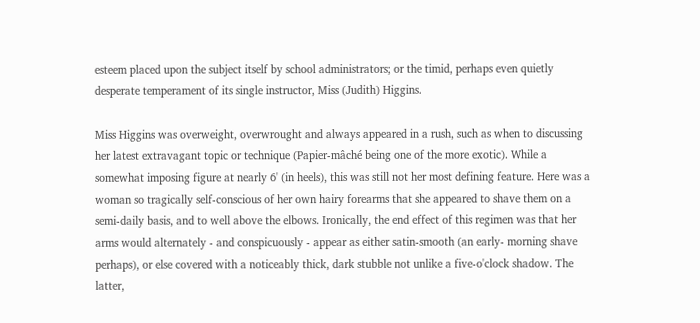esteem placed upon the subject itself by school administrators; or the timid, perhaps even quietly desperate temperament of its single instructor, Miss (Judith) Higgins.

Miss Higgins was overweight, overwrought and always appeared in a rush, such as when to discussing her latest extravagant topic or technique (Papier-mâché being one of the more exotic). While a somewhat imposing figure at nearly 6' (in heels), this was still not her most defining feature. Here was a woman so tragically self-conscious of her own hairy forearms that she appeared to shave them on a semi-daily basis, and to well above the elbows. Ironically, the end effect of this regimen was that her arms would alternately - and conspicuously - appear as either satin-smooth (an early- morning shave perhaps), or else covered with a noticeably thick, dark stubble not unlike a five-o'clock shadow. The latter,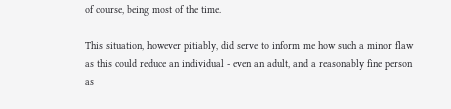of course, being most of the time.

This situation, however pitiably, did serve to inform me how such a minor flaw as this could reduce an individual - even an adult, and a reasonably fine person as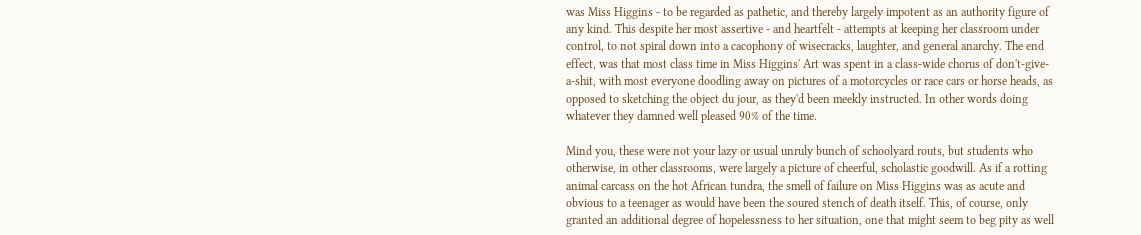was Miss Higgins - to be regarded as pathetic, and thereby largely impotent as an authority figure of any kind. This despite her most assertive - and heartfelt - attempts at keeping her classroom under control, to not spiral down into a cacophony of wisecracks, laughter, and general anarchy. The end effect, was that most class time in Miss Higgins' Art was spent in a class-wide chorus of don't-give-a-shit, with most everyone doodling away on pictures of a motorcycles or race cars or horse heads, as opposed to sketching the object du jour, as they'd been meekly instructed. In other words doing whatever they damned well pleased 90% of the time.

Mind you, these were not your lazy or usual unruly bunch of schoolyard routs, but students who otherwise, in other classrooms, were largely a picture of cheerful, scholastic goodwill. As if a rotting animal carcass on the hot African tundra, the smell of failure on Miss Higgins was as acute and obvious to a teenager as would have been the soured stench of death itself. This, of course, only granted an additional degree of hopelessness to her situation, one that might seem to beg pity as well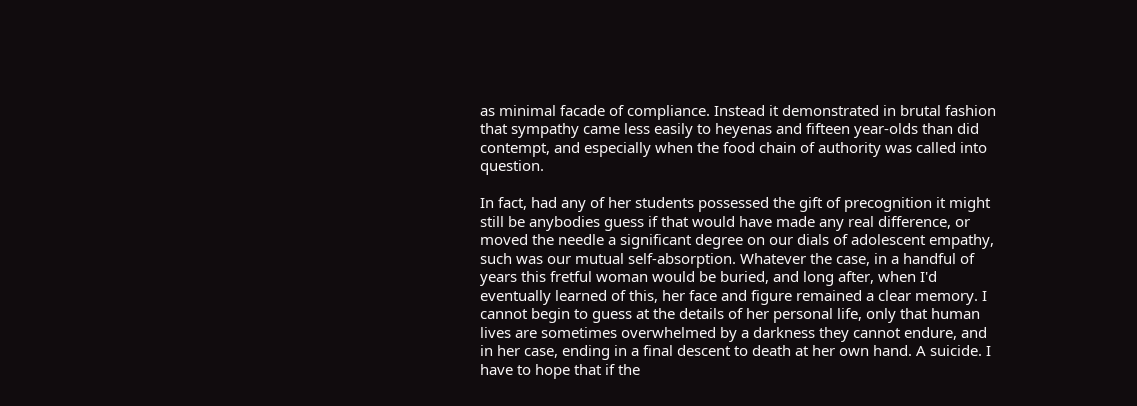as minimal facade of compliance. Instead it demonstrated in brutal fashion that sympathy came less easily to heyenas and fifteen year-olds than did contempt, and especially when the food chain of authority was called into question.

In fact, had any of her students possessed the gift of precognition it might still be anybodies guess if that would have made any real difference, or moved the needle a significant degree on our dials of adolescent empathy, such was our mutual self-absorption. Whatever the case, in a handful of years this fretful woman would be buried, and long after, when I'd eventually learned of this, her face and figure remained a clear memory. I cannot begin to guess at the details of her personal life, only that human lives are sometimes overwhelmed by a darkness they cannot endure, and in her case, ending in a final descent to death at her own hand. A suicide. I have to hope that if the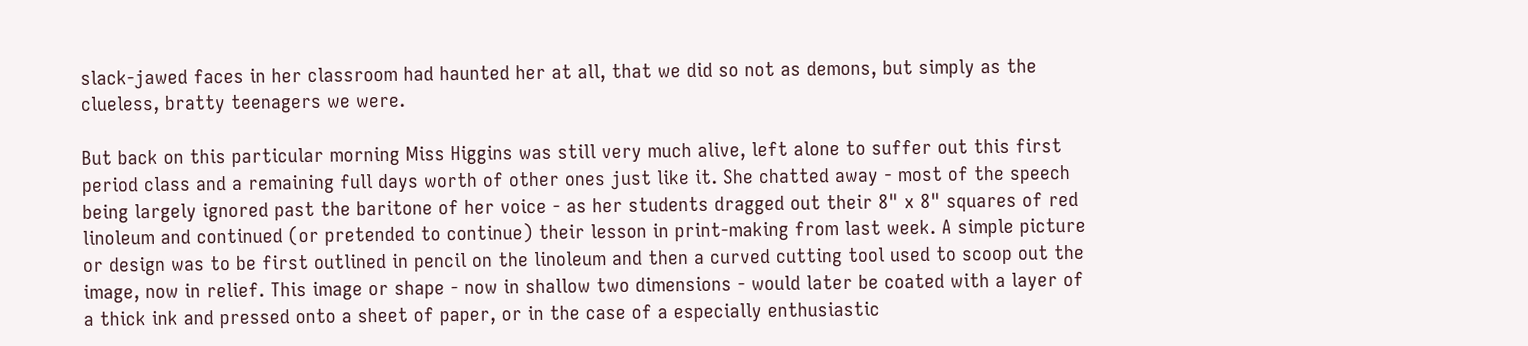slack-jawed faces in her classroom had haunted her at all, that we did so not as demons, but simply as the clueless, bratty teenagers we were.

But back on this particular morning Miss Higgins was still very much alive, left alone to suffer out this first period class and a remaining full days worth of other ones just like it. She chatted away - most of the speech being largely ignored past the baritone of her voice - as her students dragged out their 8" x 8" squares of red linoleum and continued (or pretended to continue) their lesson in print-making from last week. A simple picture or design was to be first outlined in pencil on the linoleum and then a curved cutting tool used to scoop out the image, now in relief. This image or shape - now in shallow two dimensions - would later be coated with a layer of a thick ink and pressed onto a sheet of paper, or in the case of a especially enthusiastic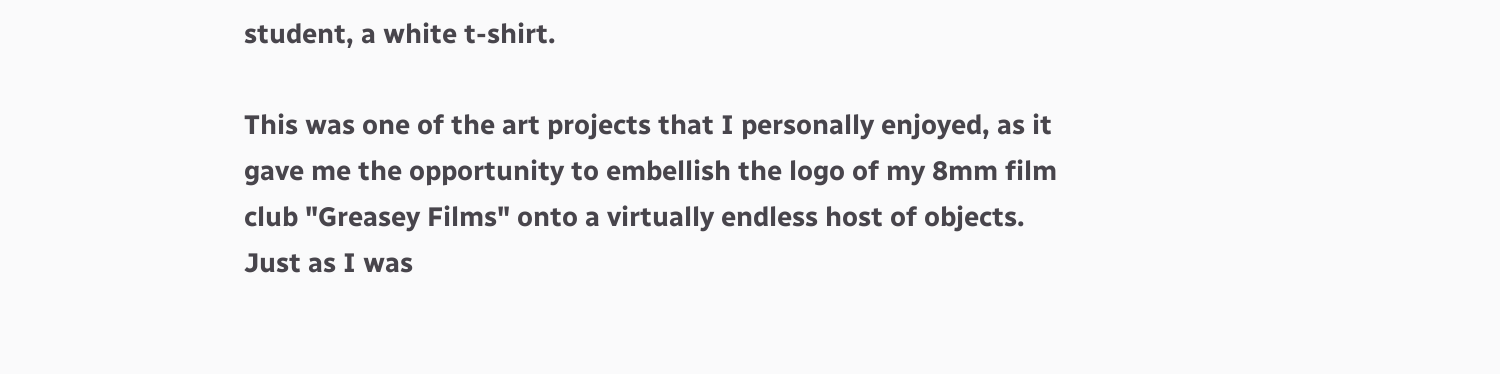student, a white t-shirt.

This was one of the art projects that I personally enjoyed, as it gave me the opportunity to embellish the logo of my 8mm film club "Greasey Films" onto a virtually endless host of objects. Just as I was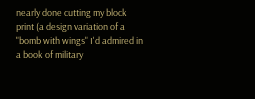nearly done cutting my block print (a design variation of a "bomb with wings" I'd admired in a book of military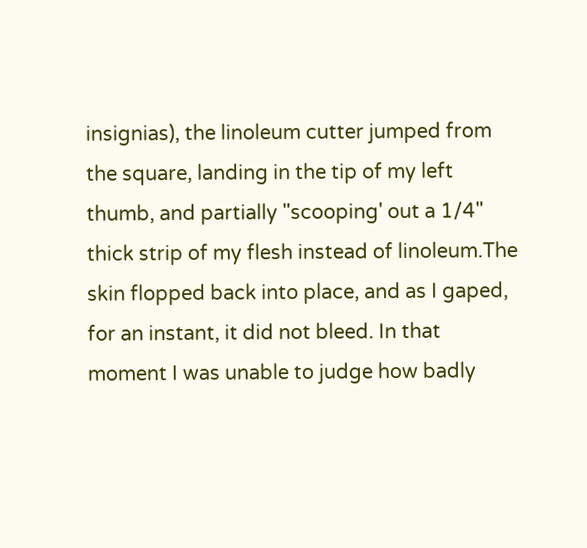insignias), the linoleum cutter jumped from the square, landing in the tip of my left thumb, and partially "scooping' out a 1/4" thick strip of my flesh instead of linoleum.The skin flopped back into place, and as I gaped, for an instant, it did not bleed. In that moment I was unable to judge how badly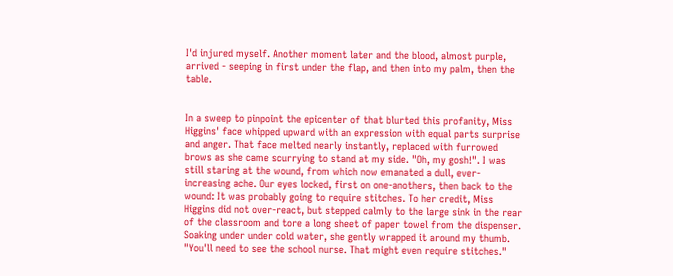I'd injured myself. Another moment later and the blood, almost purple, arrived - seeping in first under the flap, and then into my palm, then the table.


In a sweep to pinpoint the epicenter of that blurted this profanity, Miss Higgins' face whipped upward with an expression with equal parts surprise and anger. That face melted nearly instantly, replaced with furrowed brows as she came scurrying to stand at my side. "Oh, my gosh!". I was still staring at the wound, from which now emanated a dull, ever- increasing ache. Our eyes locked, first on one-anothers, then back to the wound: It was probably going to require stitches. To her credit, Miss Higgins did not over-react, but stepped calmly to the large sink in the rear of the classroom and tore a long sheet of paper towel from the dispenser. Soaking under under cold water, she gently wrapped it around my thumb. "You'll need to see the school nurse. That might even require stitches."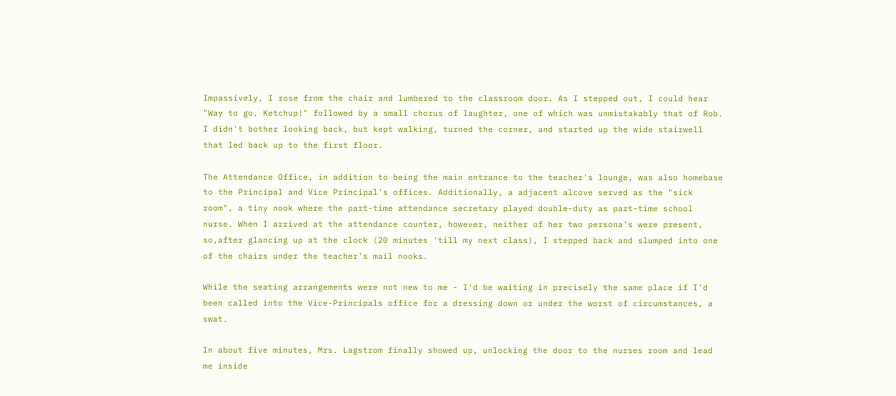Impassively, I rose from the chair and lumbered to the classroom door. As I stepped out, I could hear "Way to go, Ketchup!" followed by a small chorus of laughter, one of which was unmistakably that of Rob. I didn't bother looking back, but kept walking, turned the corner, and started up the wide stairwell that led back up to the first floor.

The Attendance Office, in addition to being the main entrance to the teacher's lounge, was also homebase to the Principal and Vice Principal's offices. Additionally, a adjacent alcove served as the "sick room", a tiny nook where the part-time attendance secretary played double-duty as part-time school nurse. When I arrived at the attendance counter, however, neither of her two persona's were present, so,after glancing up at the clock (20 minutes 'till my next class), I stepped back and slumped into one of the chairs under the teacher's mail nooks.

While the seating arrangements were not new to me - I'd be waiting in precisely the same place if I'd been called into the Vice-Principals office for a dressing down or under the worst of circumstances, a swat.

In about five minutes, Mrs. Lagstrom finally showed up, unlocking the door to the nurses room and lead me inside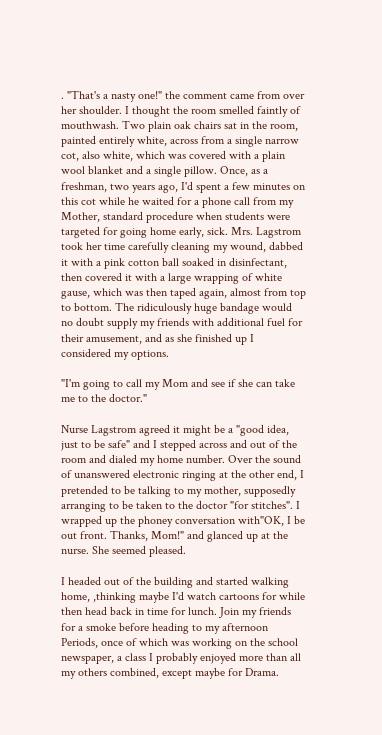. "That's a nasty one!" the comment came from over her shoulder. I thought the room smelled faintly of mouthwash. Two plain oak chairs sat in the room, painted entirely white, across from a single narrow cot, also white, which was covered with a plain wool blanket and a single pillow. Once, as a freshman, two years ago, I'd spent a few minutes on this cot while he waited for a phone call from my Mother, standard procedure when students were targeted for going home early, sick. Mrs. Lagstrom took her time carefully cleaning my wound, dabbed it with a pink cotton ball soaked in disinfectant, then covered it with a large wrapping of white gause, which was then taped again, almost from top to bottom. The ridiculously huge bandage would no doubt supply my friends with additional fuel for their amusement, and as she finished up I considered my options.

"I'm going to call my Mom and see if she can take me to the doctor."

Nurse Lagstrom agreed it might be a "good idea, just to be safe" and I stepped across and out of the room and dialed my home number. Over the sound of unanswered electronic ringing at the other end, I pretended to be talking to my mother, supposedly arranging to be taken to the doctor "for stitches". I wrapped up the phoney conversation with"OK, I be out front. Thanks, Mom!" and glanced up at the nurse. She seemed pleased.

I headed out of the building and started walking home, ,thinking maybe I'd watch cartoons for while then head back in time for lunch. Join my friends for a smoke before heading to my afternoon Periods, once of which was working on the school newspaper, a class I probably enjoyed more than all my others combined, except maybe for Drama.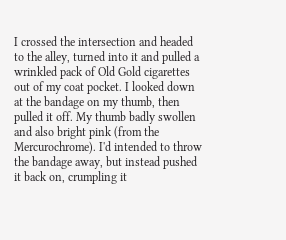I crossed the intersection and headed to the alley, turned into it and pulled a wrinkled pack of Old Gold cigarettes out of my coat pocket. I looked down at the bandage on my thumb, then pulled it off. My thumb badly swollen and also bright pink (from the Mercurochrome). I'd intended to throw the bandage away, but instead pushed it back on, crumpling it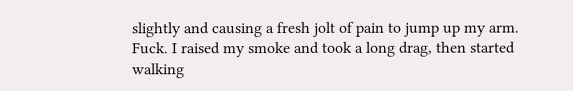slightly and causing a fresh jolt of pain to jump up my arm. Fuck. I raised my smoke and took a long drag, then started walking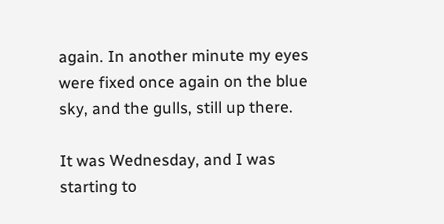again. In another minute my eyes were fixed once again on the blue sky, and the gulls, still up there.

It was Wednesday, and I was starting to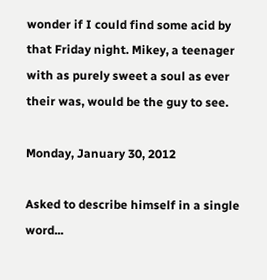wonder if I could find some acid by that Friday night. Mikey, a teenager with as purely sweet a soul as ever their was, would be the guy to see.

Monday, January 30, 2012

Asked to describe himself in a single word...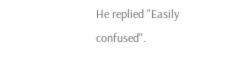He replied "Easily confused".